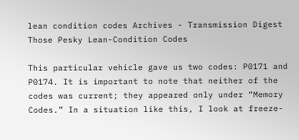lean condition codes Archives - Transmission Digest
Those Pesky Lean-Condition Codes

This particular vehicle gave us two codes: P0171 and P0174. It is important to note that neither of the codes was current; they appeared only under “Memory Codes.” In a situation like this, I look at freeze-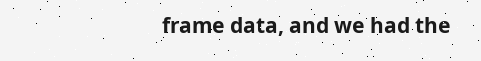frame data, and we had the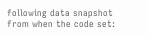following data snapshot from when the code set: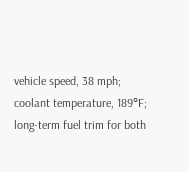vehicle speed, 38 mph; coolant temperature, 189°F; long-term fuel trim for both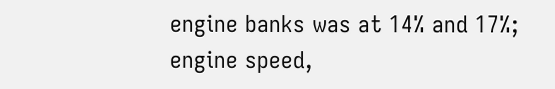engine banks was at 14% and 17%; engine speed,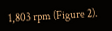1,803 rpm (Figure 2).